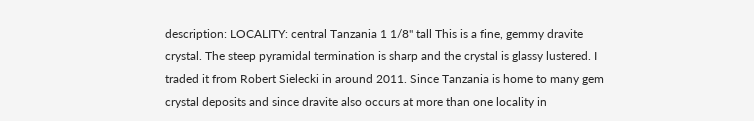description: LOCALITY: central Tanzania 1 1/8" tall This is a fine, gemmy dravite crystal. The steep pyramidal termination is sharp and the crystal is glassy lustered. I traded it from Robert Sielecki in around 2011. Since Tanzania is home to many gem crystal deposits and since dravite also occurs at more than one locality in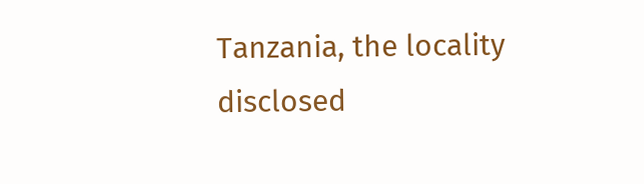Tanzania, the locality disclosed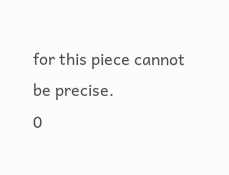for this piece cannot be precise.
0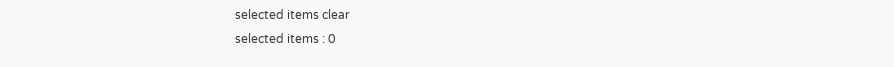selected items clear
selected items : 0